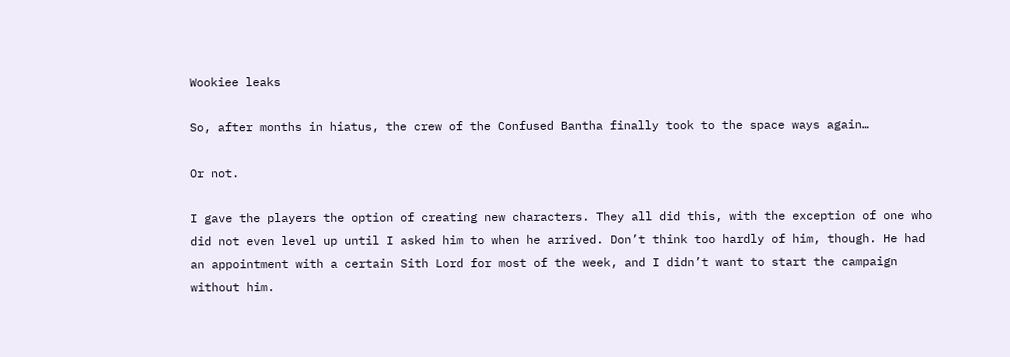Wookiee leaks

So, after months in hiatus, the crew of the Confused Bantha finally took to the space ways again…

Or not.

I gave the players the option of creating new characters. They all did this, with the exception of one who did not even level up until I asked him to when he arrived. Don’t think too hardly of him, though. He had an appointment with a certain Sith Lord for most of the week, and I didn’t want to start the campaign without him.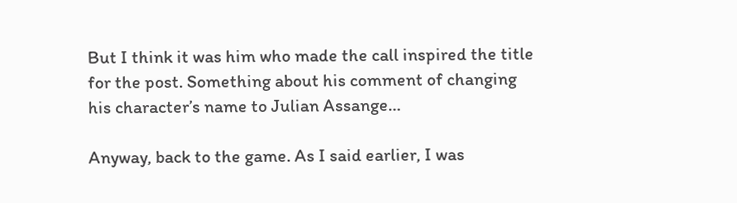But I think it was him who made the call inspired the title for the post. Something about his comment of changing his character’s name to Julian Assange…

Anyway, back to the game. As I said earlier, I was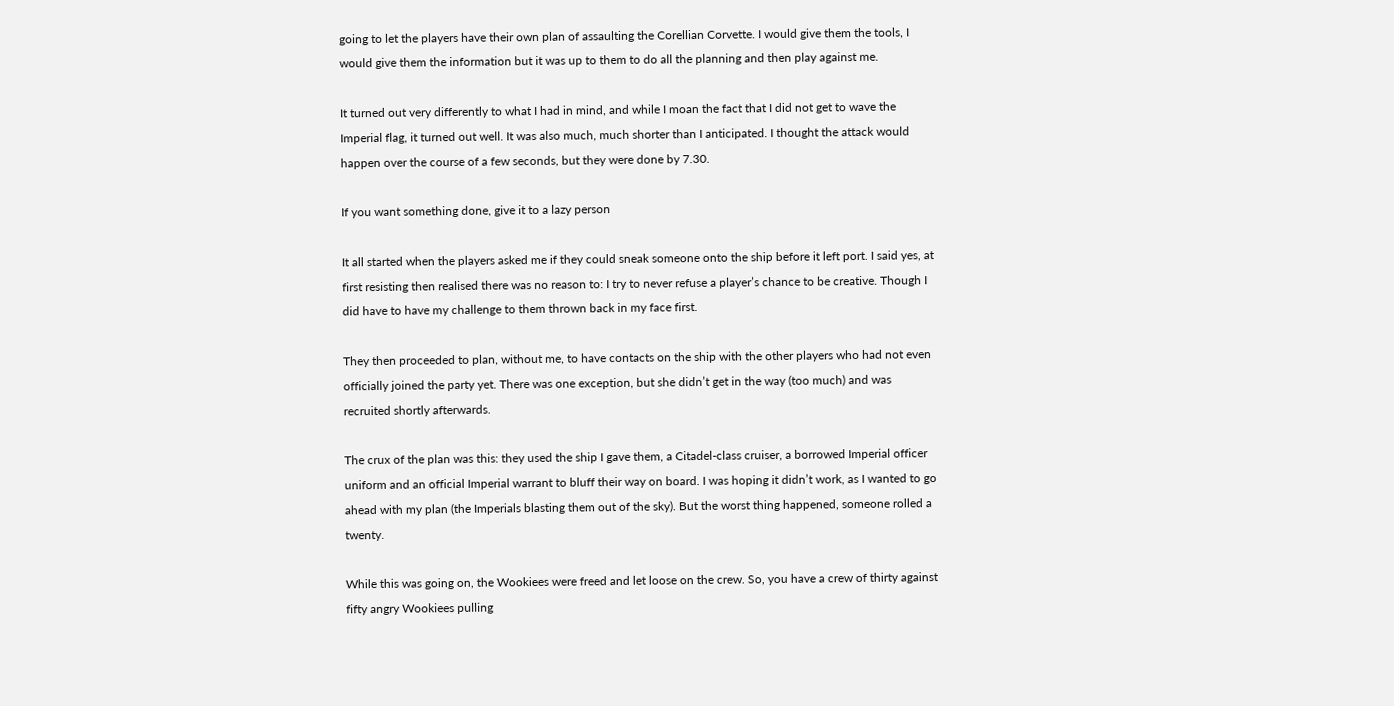going to let the players have their own plan of assaulting the Corellian Corvette. I would give them the tools, I would give them the information but it was up to them to do all the planning and then play against me.

It turned out very differently to what I had in mind, and while I moan the fact that I did not get to wave the Imperial flag, it turned out well. It was also much, much shorter than I anticipated. I thought the attack would happen over the course of a few seconds, but they were done by 7.30.

If you want something done, give it to a lazy person

It all started when the players asked me if they could sneak someone onto the ship before it left port. I said yes, at first resisting then realised there was no reason to: I try to never refuse a player’s chance to be creative. Though I did have to have my challenge to them thrown back in my face first.

They then proceeded to plan, without me, to have contacts on the ship with the other players who had not even officially joined the party yet. There was one exception, but she didn’t get in the way (too much) and was recruited shortly afterwards.

The crux of the plan was this: they used the ship I gave them, a Citadel-class cruiser, a borrowed Imperial officer uniform and an official Imperial warrant to bluff their way on board. I was hoping it didn’t work, as I wanted to go ahead with my plan (the Imperials blasting them out of the sky). But the worst thing happened, someone rolled a twenty.

While this was going on, the Wookiees were freed and let loose on the crew. So, you have a crew of thirty against fifty angry Wookiees pulling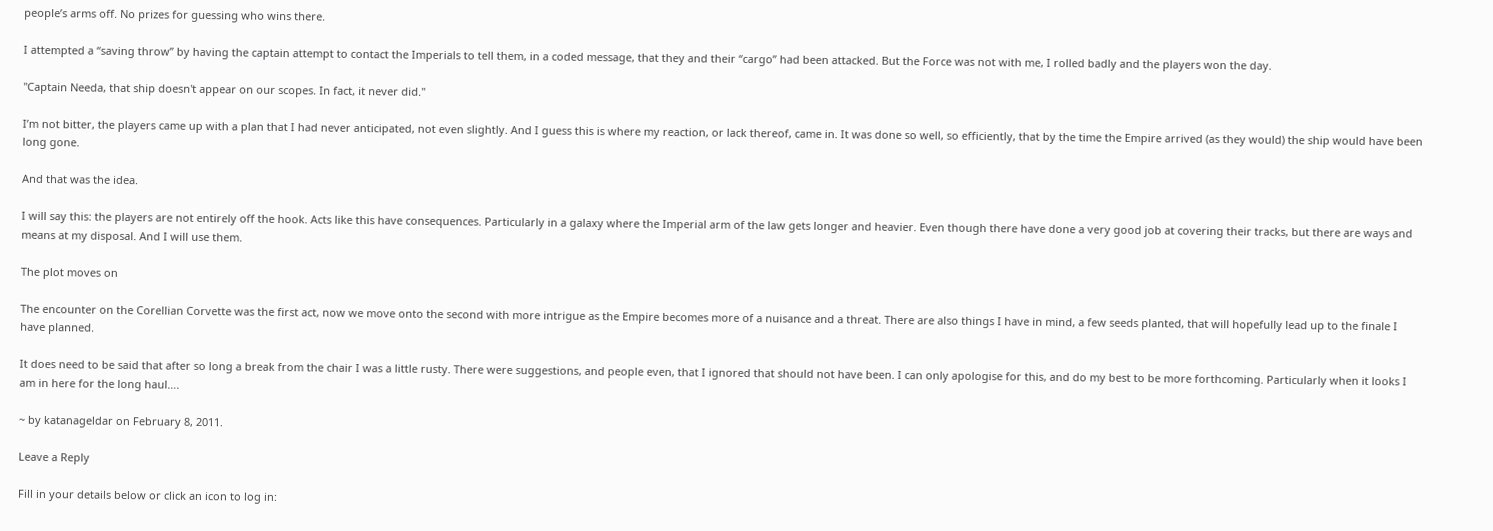people’s arms off. No prizes for guessing who wins there.

I attempted a “saving throw” by having the captain attempt to contact the Imperials to tell them, in a coded message, that they and their “cargo” had been attacked. But the Force was not with me, I rolled badly and the players won the day.

"Captain Needa, that ship doesn't appear on our scopes. In fact, it never did."

I’m not bitter, the players came up with a plan that I had never anticipated, not even slightly. And I guess this is where my reaction, or lack thereof, came in. It was done so well, so efficiently, that by the time the Empire arrived (as they would) the ship would have been long gone.

And that was the idea.

I will say this: the players are not entirely off the hook. Acts like this have consequences. Particularly in a galaxy where the Imperial arm of the law gets longer and heavier. Even though there have done a very good job at covering their tracks, but there are ways and means at my disposal. And I will use them.

The plot moves on

The encounter on the Corellian Corvette was the first act, now we move onto the second with more intrigue as the Empire becomes more of a nuisance and a threat. There are also things I have in mind, a few seeds planted, that will hopefully lead up to the finale I have planned.

It does need to be said that after so long a break from the chair I was a little rusty. There were suggestions, and people even, that I ignored that should not have been. I can only apologise for this, and do my best to be more forthcoming. Particularly when it looks I am in here for the long haul….

~ by katanageldar on February 8, 2011.

Leave a Reply

Fill in your details below or click an icon to log in: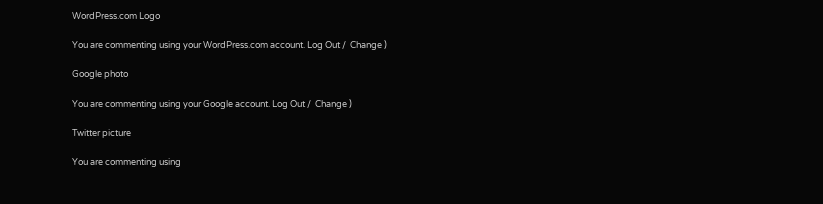WordPress.com Logo

You are commenting using your WordPress.com account. Log Out /  Change )

Google photo

You are commenting using your Google account. Log Out /  Change )

Twitter picture

You are commenting using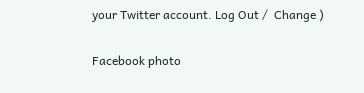your Twitter account. Log Out /  Change )

Facebook photo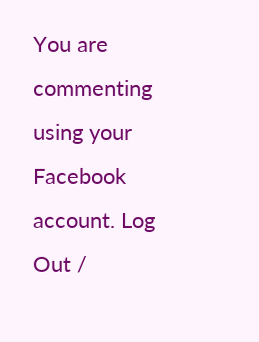You are commenting using your Facebook account. Log Out /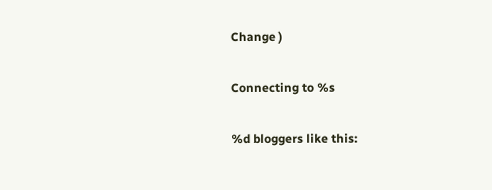Change )

Connecting to %s

%d bloggers like this: